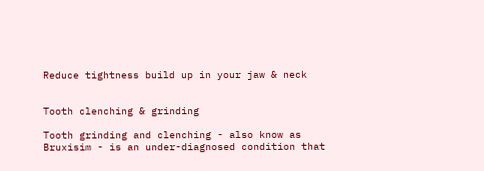Reduce tightness build up in your jaw & neck


Tooth clenching & grinding

Tooth grinding and clenching - also know as Bruxisim - is an under-diagnosed condition that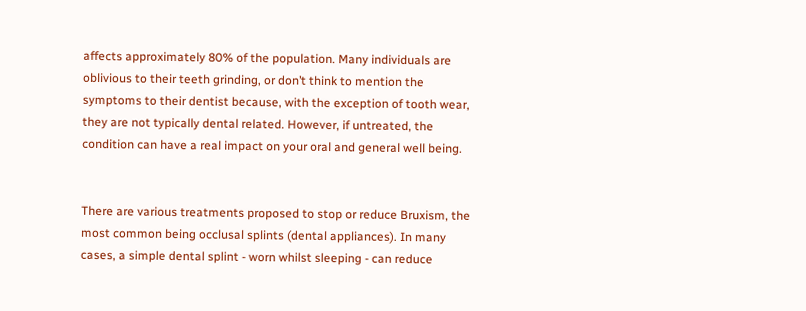affects approximately 80% of the population. Many individuals are oblivious to their teeth grinding, or don’t think to mention the symptoms to their dentist because, with the exception of tooth wear, they are not typically dental related. However, if untreated, the condition can have a real impact on your oral and general well being.


There are various treatments proposed to stop or reduce Bruxism, the most common being occlusal splints (dental appliances). In many cases, a simple dental splint - worn whilst sleeping - can reduce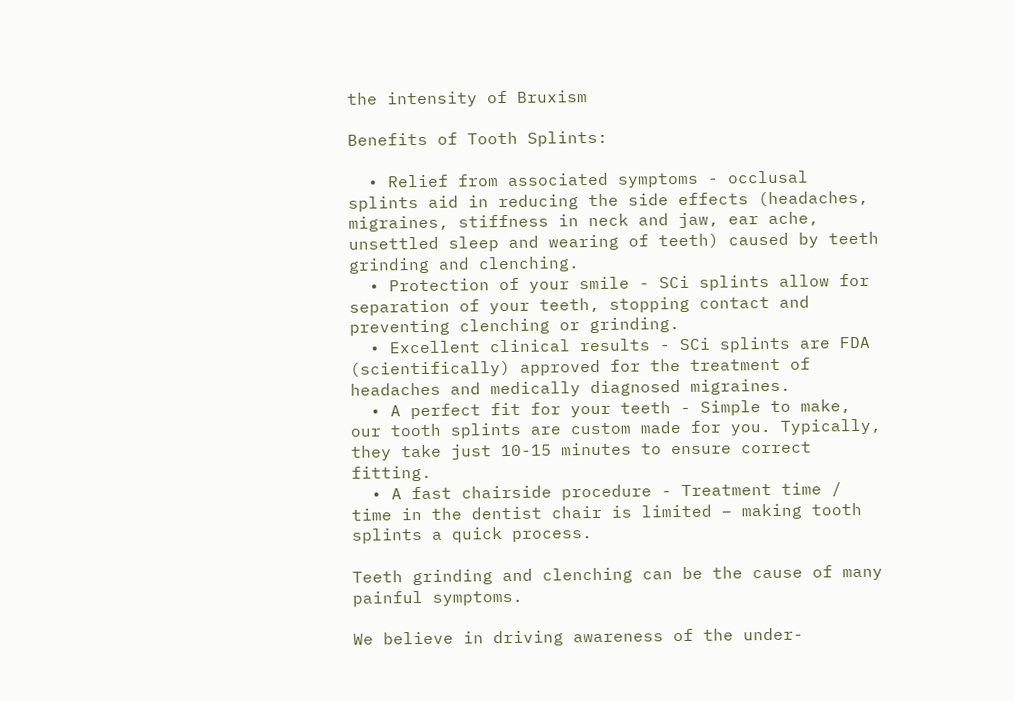the intensity of Bruxism

Benefits of Tooth Splints:

  • Relief from associated symptoms - occlusal splints aid in reducing the side effects (headaches, migraines, stiffness in neck and jaw, ear ache, unsettled sleep and wearing of teeth) caused by teeth grinding and clenching.
  • Protection of your smile - SCi splints allow for separation of your teeth, stopping contact and preventing clenching or grinding.
  • Excellent clinical results - SCi splints are FDA (scientifically) approved for the treatment of headaches and medically diagnosed migraines.
  • A perfect fit for your teeth - Simple to make, our tooth splints are custom made for you. Typically, they take just 10-15 minutes to ensure correct fitting.
  • A fast chairside procedure - Treatment time / time in the dentist chair is limited – making tooth splints a quick process.

Teeth grinding and clenching can be the cause of many painful symptoms.

We believe in driving awareness of the under-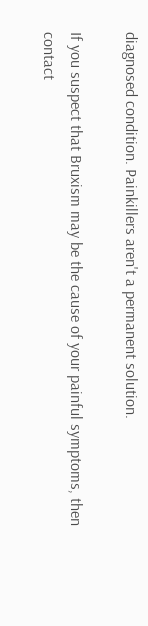diagnosed condition. Painkillers aren't a permanent solution.

If you suspect that Bruxism may be the cause of your painful symptoms, then contact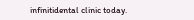infinitidental clinic today.